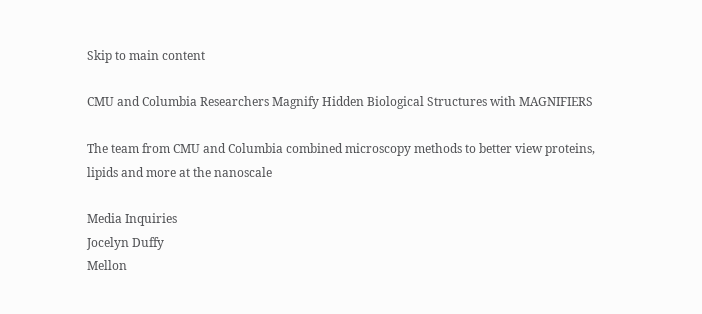Skip to main content

CMU and Columbia Researchers Magnify Hidden Biological Structures with MAGNIFIERS

The team from CMU and Columbia combined microscopy methods to better view proteins, lipids and more at the nanoscale

Media Inquiries
Jocelyn Duffy
Mellon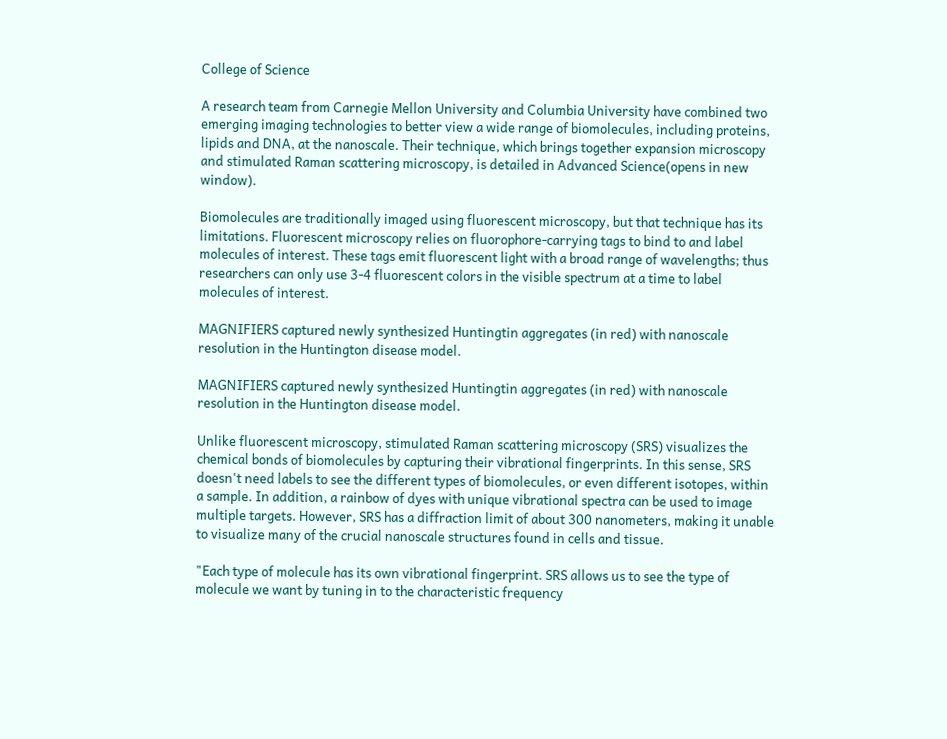College of Science

A research team from Carnegie Mellon University and Columbia University have combined two emerging imaging technologies to better view a wide range of biomolecules, including proteins, lipids and DNA, at the nanoscale. Their technique, which brings together expansion microscopy and stimulated Raman scattering microscopy, is detailed in Advanced Science(opens in new window).

Biomolecules are traditionally imaged using fluorescent microscopy, but that technique has its limitations. Fluorescent microscopy relies on fluorophore-carrying tags to bind to and label molecules of interest. These tags emit fluorescent light with a broad range of wavelengths; thus researchers can only use 3-4 fluorescent colors in the visible spectrum at a time to label molecules of interest.

MAGNIFIERS captured newly synthesized Huntingtin aggregates (in red) with nanoscale resolution in the Huntington disease model.

MAGNIFIERS captured newly synthesized Huntingtin aggregates (in red) with nanoscale resolution in the Huntington disease model.

Unlike fluorescent microscopy, stimulated Raman scattering microscopy (SRS) visualizes the chemical bonds of biomolecules by capturing their vibrational fingerprints. In this sense, SRS doesn't need labels to see the different types of biomolecules, or even different isotopes, within a sample. In addition, a rainbow of dyes with unique vibrational spectra can be used to image multiple targets. However, SRS has a diffraction limit of about 300 nanometers, making it unable to visualize many of the crucial nanoscale structures found in cells and tissue.

"Each type of molecule has its own vibrational fingerprint. SRS allows us to see the type of molecule we want by tuning in to the characteristic frequency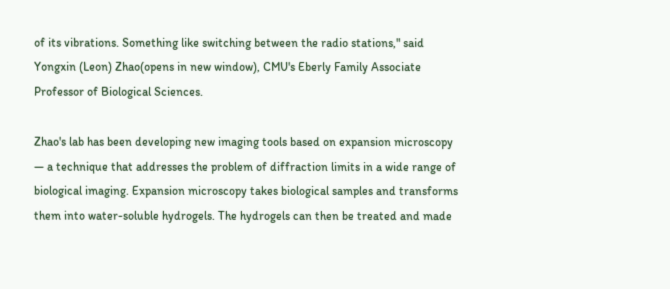of its vibrations. Something like switching between the radio stations," said Yongxin (Leon) Zhao(opens in new window), CMU's Eberly Family Associate Professor of Biological Sciences.

Zhao's lab has been developing new imaging tools based on expansion microscopy — a technique that addresses the problem of diffraction limits in a wide range of biological imaging. Expansion microscopy takes biological samples and transforms them into water-soluble hydrogels. The hydrogels can then be treated and made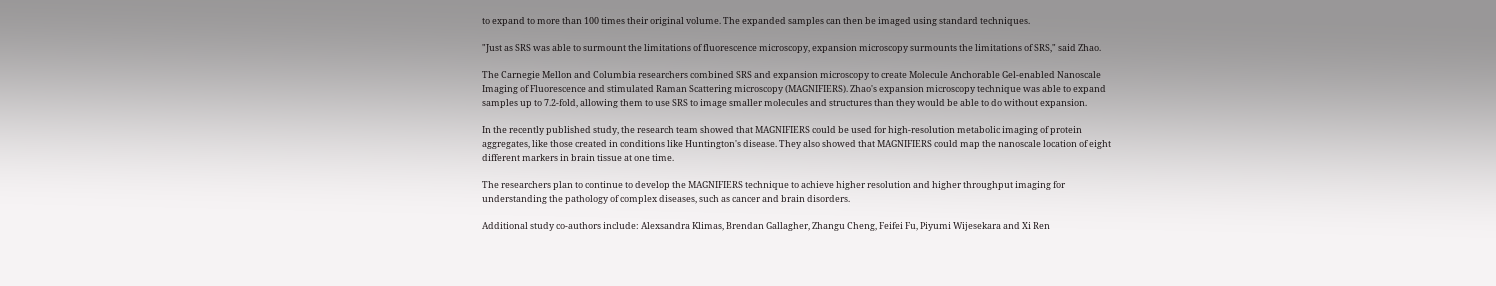to expand to more than 100 times their original volume. The expanded samples can then be imaged using standard techniques.

"Just as SRS was able to surmount the limitations of fluorescence microscopy, expansion microscopy surmounts the limitations of SRS," said Zhao.

The Carnegie Mellon and Columbia researchers combined SRS and expansion microscopy to create Molecule Anchorable Gel-enabled Nanoscale Imaging of Fluorescence and stimulated Raman Scattering microscopy (MAGNIFIERS). Zhao's expansion microscopy technique was able to expand samples up to 7.2-fold, allowing them to use SRS to image smaller molecules and structures than they would be able to do without expansion.

In the recently published study, the research team showed that MAGNIFIERS could be used for high-resolution metabolic imaging of protein aggregates, like those created in conditions like Huntington's disease. They also showed that MAGNIFIERS could map the nanoscale location of eight different markers in brain tissue at one time.

The researchers plan to continue to develop the MAGNIFIERS technique to achieve higher resolution and higher throughput imaging for understanding the pathology of complex diseases, such as cancer and brain disorders.

Additional study co-authors include: Alexsandra Klimas, Brendan Gallagher, Zhangu Cheng, Feifei Fu, Piyumi Wijesekara and Xi Ren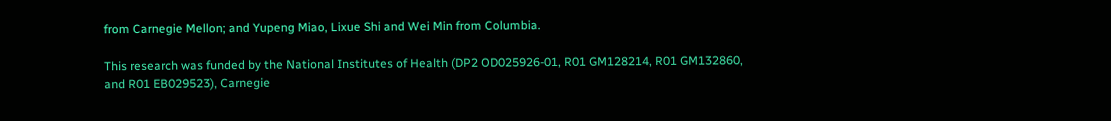from Carnegie Mellon; and Yupeng Miao, Lixue Shi and Wei Min from Columbia.

This research was funded by the National Institutes of Health (DP2 OD025926-01, R01 GM128214, R01 GM132860, and R01 EB029523), Carnegie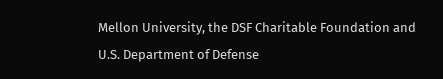Mellon University, the DSF Charitable Foundation and U.S. Department of Defense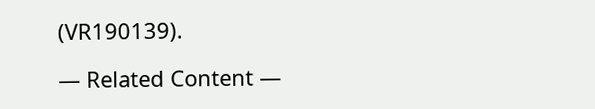(VR190139).

— Related Content —